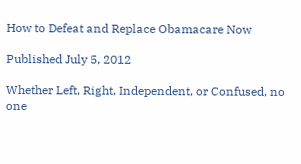How to Defeat and Replace Obamacare Now

Published July 5, 2012

Whether Left, Right, Independent, or Confused, no one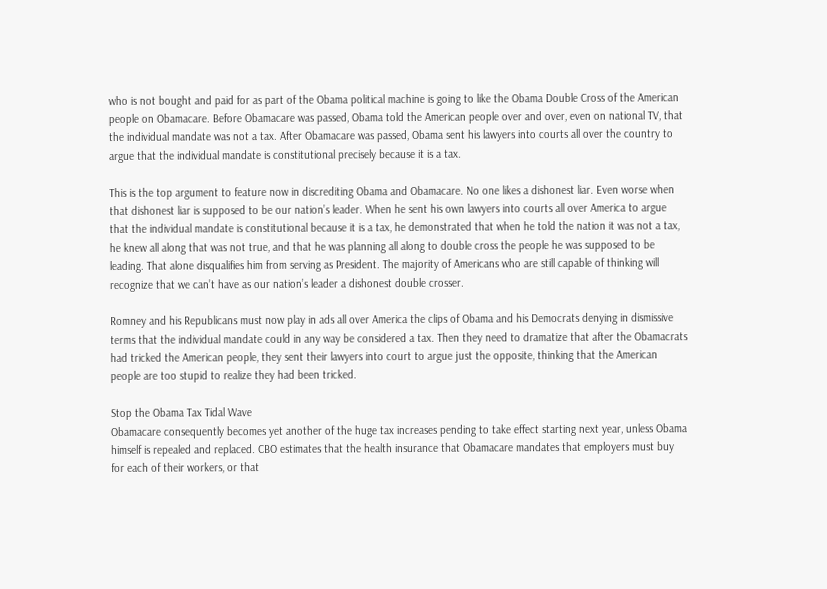who is not bought and paid for as part of the Obama political machine is going to like the Obama Double Cross of the American people on Obamacare. Before Obamacare was passed, Obama told the American people over and over, even on national TV, that the individual mandate was not a tax. After Obamacare was passed, Obama sent his lawyers into courts all over the country to argue that the individual mandate is constitutional precisely because it is a tax.

This is the top argument to feature now in discrediting Obama and Obamacare. No one likes a dishonest liar. Even worse when that dishonest liar is supposed to be our nation’s leader. When he sent his own lawyers into courts all over America to argue that the individual mandate is constitutional because it is a tax, he demonstrated that when he told the nation it was not a tax, he knew all along that was not true, and that he was planning all along to double cross the people he was supposed to be leading. That alone disqualifies him from serving as President. The majority of Americans who are still capable of thinking will recognize that we can’t have as our nation’s leader a dishonest double crosser.

Romney and his Republicans must now play in ads all over America the clips of Obama and his Democrats denying in dismissive terms that the individual mandate could in any way be considered a tax. Then they need to dramatize that after the Obamacrats had tricked the American people, they sent their lawyers into court to argue just the opposite, thinking that the American people are too stupid to realize they had been tricked.

Stop the Obama Tax Tidal Wave
Obamacare consequently becomes yet another of the huge tax increases pending to take effect starting next year, unless Obama himself is repealed and replaced. CBO estimates that the health insurance that Obamacare mandates that employers must buy for each of their workers, or that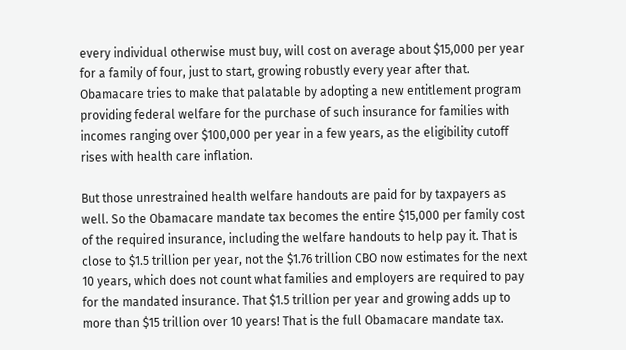every individual otherwise must buy, will cost on average about $15,000 per year for a family of four, just to start, growing robustly every year after that. Obamacare tries to make that palatable by adopting a new entitlement program providing federal welfare for the purchase of such insurance for families with incomes ranging over $100,000 per year in a few years, as the eligibility cutoff rises with health care inflation.

But those unrestrained health welfare handouts are paid for by taxpayers as well. So the Obamacare mandate tax becomes the entire $15,000 per family cost of the required insurance, including the welfare handouts to help pay it. That is close to $1.5 trillion per year, not the $1.76 trillion CBO now estimates for the next 10 years, which does not count what families and employers are required to pay for the mandated insurance. That $1.5 trillion per year and growing adds up to more than $15 trillion over 10 years! That is the full Obamacare mandate tax.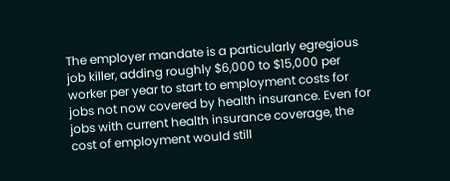The employer mandate is a particularly egregious job killer, adding roughly $6,000 to $15,000 per worker per year to start to employment costs for jobs not now covered by health insurance. Even for jobs with current health insurance coverage, the cost of employment would still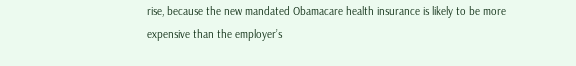rise, because the new mandated Obamacare health insurance is likely to be more expensive than the employer’s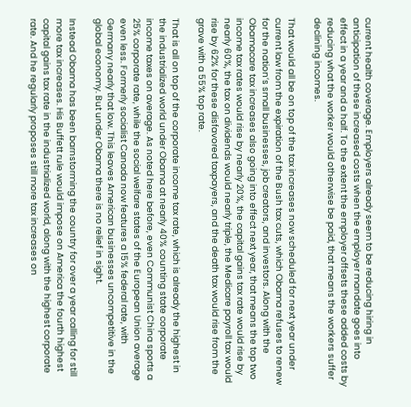current health coverage. Employers already seem to be reducing hiring in anticipation of these increased costs when the employer mandate goes into effect in a year and a half. To the extent the employer offsets these added costs by reducing what the worker would otherwise be paid, that means the workers suffer declining incomes.

That would all be on top of the tax increases now scheduled for next year under current law from the expiration of the Bush tax cuts, which Obama refuses to renew for the nation’s small businesses, job creators, and investors. Along with the Obamacare tax increases also going into effect next year, that means the top two income tax rates would rise by nearly 20%, the capital gains tax rate would rise by nearly 60%, the tax on dividends would nearly triple, the Medicare payroll tax would rise by 62% for these disfavored taxpayers, and the death tax would rise from the grave with a 55% top rate.

That is all on top of the corporate income tax rate, which is already the highest in the industrialized world under Obama at nearly 40% counting state corporate income taxes on average. As noted here before, even Communist China sports a 25% corporate rate, while the social welfare states of the European Union average even less. Formerly socialist Canada now features a 15% federal rate, with Germany nearly that low. This leaves American businesses uncompetitive in the global economy. But under Obama there is no relief in sight.

Instead Obama has been barnstorming the country for over a year calling for still more tax increases. His Buffett rule would impose on America the fourth highest capital gains tax rate in the industrialized world, along with the highest corporate rate. And he regularly proposes still more tax increases on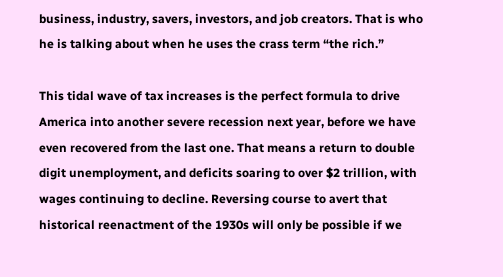business, industry, savers, investors, and job creators. That is who he is talking about when he uses the crass term “the rich.”

This tidal wave of tax increases is the perfect formula to drive America into another severe recession next year, before we have even recovered from the last one. That means a return to double digit unemployment, and deficits soaring to over $2 trillion, with wages continuing to decline. Reversing course to avert that historical reenactment of the 1930s will only be possible if we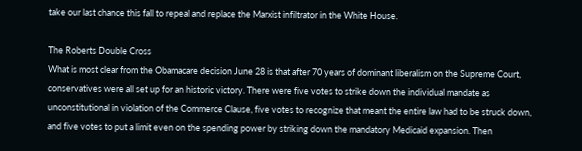take our last chance this fall to repeal and replace the Marxist infiltrator in the White House.

The Roberts Double Cross
What is most clear from the Obamacare decision June 28 is that after 70 years of dominant liberalism on the Supreme Court, conservatives were all set up for an historic victory. There were five votes to strike down the individual mandate as unconstitutional in violation of the Commerce Clause, five votes to recognize that meant the entire law had to be struck down, and five votes to put a limit even on the spending power by striking down the mandatory Medicaid expansion. Then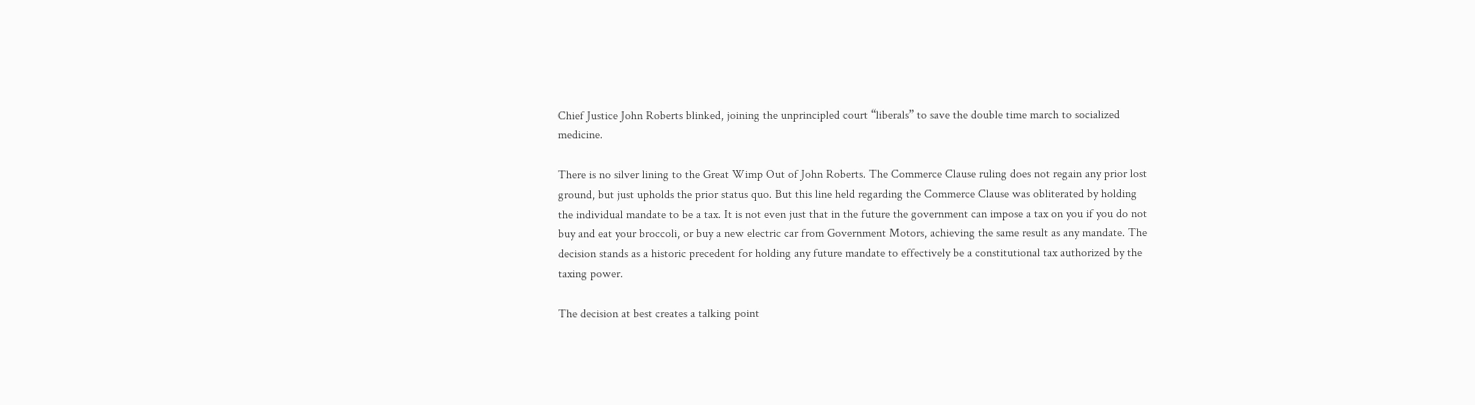Chief Justice John Roberts blinked, joining the unprincipled court “liberals” to save the double time march to socialized medicine.

There is no silver lining to the Great Wimp Out of John Roberts. The Commerce Clause ruling does not regain any prior lost ground, but just upholds the prior status quo. But this line held regarding the Commerce Clause was obliterated by holding the individual mandate to be a tax. It is not even just that in the future the government can impose a tax on you if you do not buy and eat your broccoli, or buy a new electric car from Government Motors, achieving the same result as any mandate. The decision stands as a historic precedent for holding any future mandate to effectively be a constitutional tax authorized by the taxing power.

The decision at best creates a talking point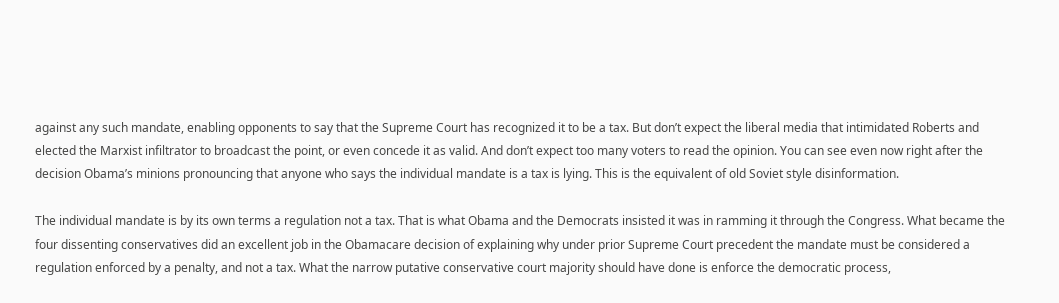against any such mandate, enabling opponents to say that the Supreme Court has recognized it to be a tax. But don’t expect the liberal media that intimidated Roberts and elected the Marxist infiltrator to broadcast the point, or even concede it as valid. And don’t expect too many voters to read the opinion. You can see even now right after the decision Obama’s minions pronouncing that anyone who says the individual mandate is a tax is lying. This is the equivalent of old Soviet style disinformation.

The individual mandate is by its own terms a regulation not a tax. That is what Obama and the Democrats insisted it was in ramming it through the Congress. What became the four dissenting conservatives did an excellent job in the Obamacare decision of explaining why under prior Supreme Court precedent the mandate must be considered a regulation enforced by a penalty, and not a tax. What the narrow putative conservative court majority should have done is enforce the democratic process,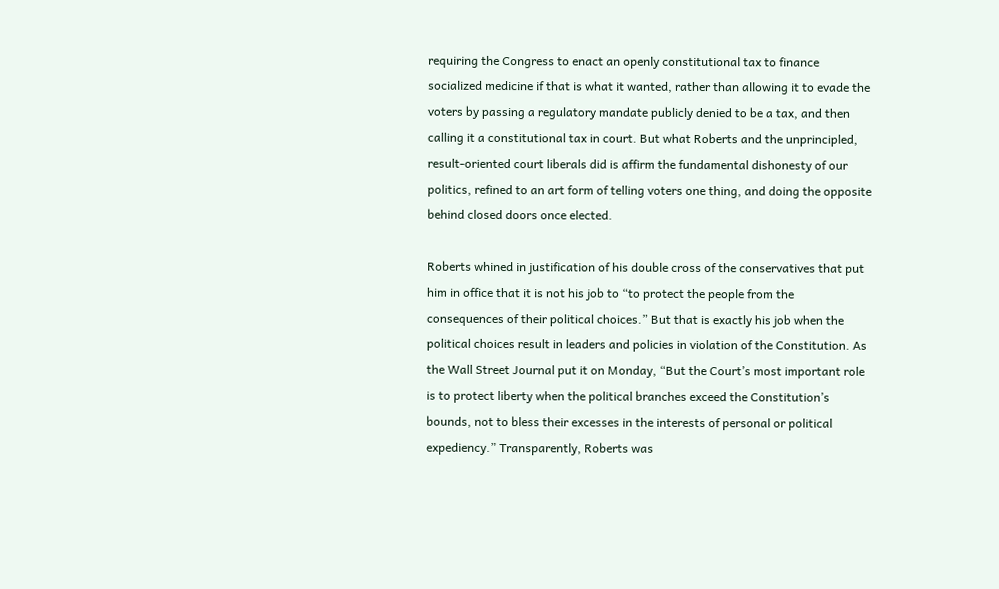requiring the Congress to enact an openly constitutional tax to finance socialized medicine if that is what it wanted, rather than allowing it to evade the voters by passing a regulatory mandate publicly denied to be a tax, and then calling it a constitutional tax in court. But what Roberts and the unprincipled, result-oriented court liberals did is affirm the fundamental dishonesty of our politics, refined to an art form of telling voters one thing, and doing the opposite behind closed doors once elected.

Roberts whined in justification of his double cross of the conservatives that put him in office that it is not his job to “to protect the people from the consequences of their political choices.” But that is exactly his job when the political choices result in leaders and policies in violation of the Constitution. As the Wall Street Journal put it on Monday, “But the Court’s most important role is to protect liberty when the political branches exceed the Constitution’s bounds, not to bless their excesses in the interests of personal or political expediency.” Transparently, Roberts was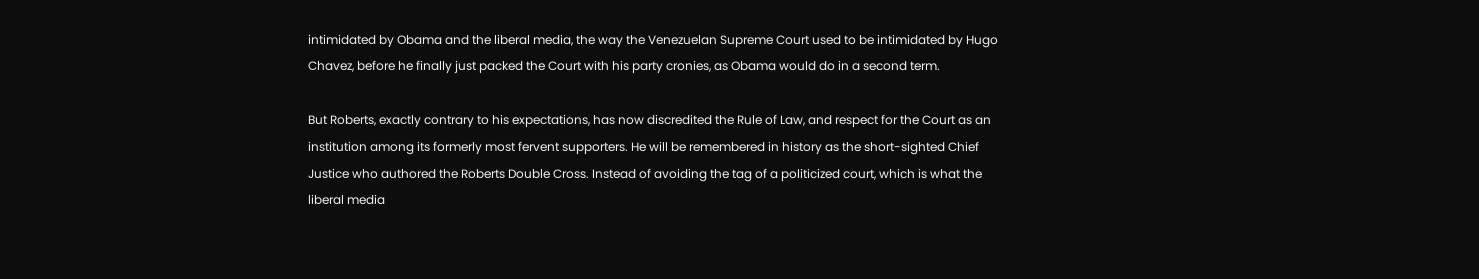intimidated by Obama and the liberal media, the way the Venezuelan Supreme Court used to be intimidated by Hugo Chavez, before he finally just packed the Court with his party cronies, as Obama would do in a second term.

But Roberts, exactly contrary to his expectations, has now discredited the Rule of Law, and respect for the Court as an institution among its formerly most fervent supporters. He will be remembered in history as the short-sighted Chief Justice who authored the Roberts Double Cross. Instead of avoiding the tag of a politicized court, which is what the liberal media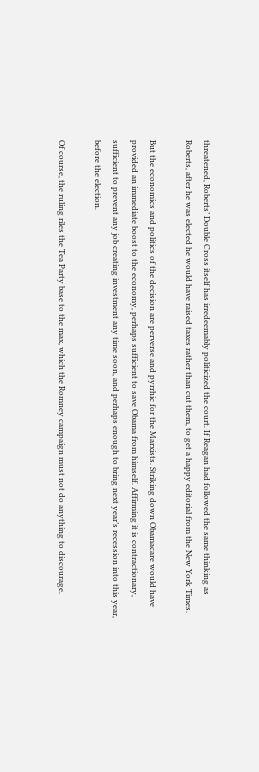threatened, Roberts’ Double Cross itself has irredeemably politicized the court. If Reagan had followed the same thinking as Roberts, after he was elected he would have raised taxes rather than cut them, to get a happy editorial from the New York Times.

But the economics and politics of the decision are perverse and pyrrhic for the Marxists. Striking down Obamacare would have provided an immediate boost to the economy, perhaps sufficient to save Obama from himself. Affirming it is contractionary, sufficient to prevent any job creating investment any time soon, and perhaps enough to bring next year’s recession into this year, before the election.

Of course, the ruling riles the Tea Party base to the max, which the Romney campaign must not do anything to discourage.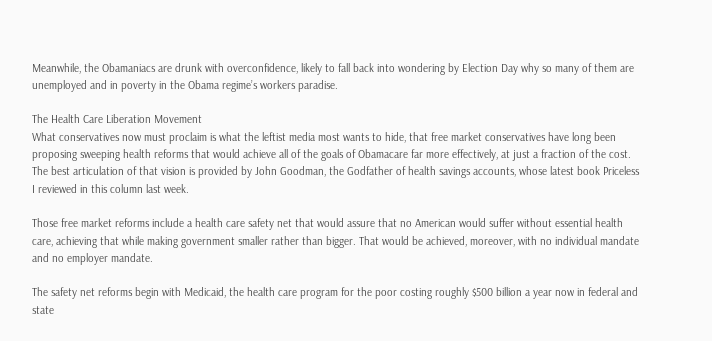Meanwhile, the Obamaniacs are drunk with overconfidence, likely to fall back into wondering by Election Day why so many of them are unemployed and in poverty in the Obama regime’s workers paradise.

The Health Care Liberation Movement
What conservatives now must proclaim is what the leftist media most wants to hide, that free market conservatives have long been proposing sweeping health reforms that would achieve all of the goals of Obamacare far more effectively, at just a fraction of the cost. The best articulation of that vision is provided by John Goodman, the Godfather of health savings accounts, whose latest book Priceless I reviewed in this column last week.

Those free market reforms include a health care safety net that would assure that no American would suffer without essential health care, achieving that while making government smaller rather than bigger. That would be achieved, moreover, with no individual mandate and no employer mandate.

The safety net reforms begin with Medicaid, the health care program for the poor costing roughly $500 billion a year now in federal and state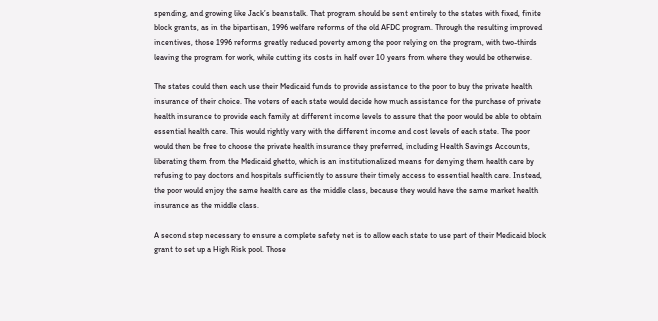spending, and growing like Jack’s beanstalk. That program should be sent entirely to the states with fixed, finite block grants, as in the bipartisan, 1996 welfare reforms of the old AFDC program. Through the resulting improved incentives, those 1996 reforms greatly reduced poverty among the poor relying on the program, with two-thirds leaving the program for work, while cutting its costs in half over 10 years from where they would be otherwise.

The states could then each use their Medicaid funds to provide assistance to the poor to buy the private health insurance of their choice. The voters of each state would decide how much assistance for the purchase of private health insurance to provide each family at different income levels to assure that the poor would be able to obtain essential health care. This would rightly vary with the different income and cost levels of each state. The poor would then be free to choose the private health insurance they preferred, including Health Savings Accounts, liberating them from the Medicaid ghetto, which is an institutionalized means for denying them health care by refusing to pay doctors and hospitals sufficiently to assure their timely access to essential health care. Instead, the poor would enjoy the same health care as the middle class, because they would have the same market health insurance as the middle class.

A second step necessary to ensure a complete safety net is to allow each state to use part of their Medicaid block grant to set up a High Risk pool. Those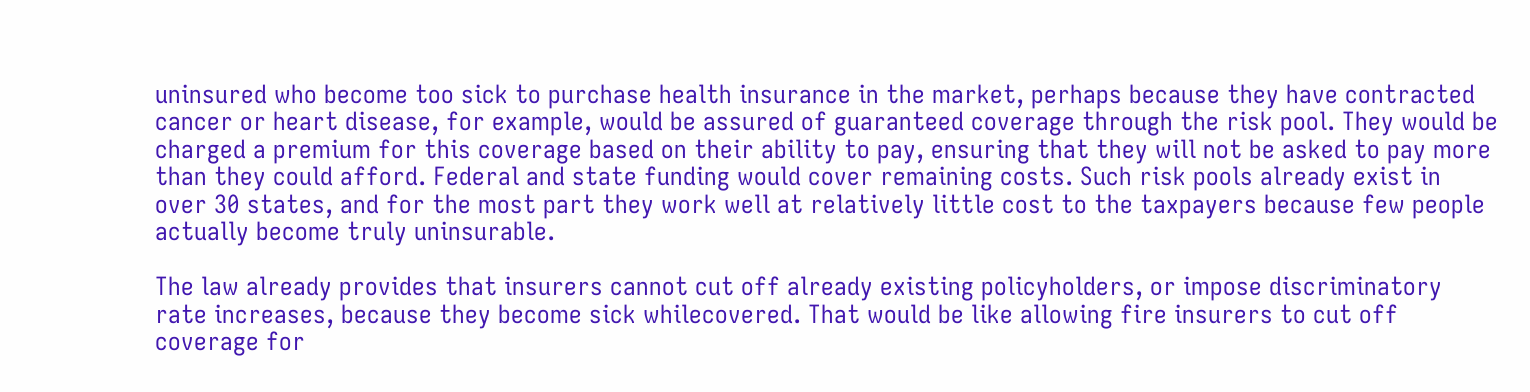uninsured who become too sick to purchase health insurance in the market, perhaps because they have contracted cancer or heart disease, for example, would be assured of guaranteed coverage through the risk pool. They would be charged a premium for this coverage based on their ability to pay, ensuring that they will not be asked to pay more than they could afford. Federal and state funding would cover remaining costs. Such risk pools already exist in over 30 states, and for the most part they work well at relatively little cost to the taxpayers because few people actually become truly uninsurable.

The law already provides that insurers cannot cut off already existing policyholders, or impose discriminatory rate increases, because they become sick whilecovered. That would be like allowing fire insurers to cut off coverage for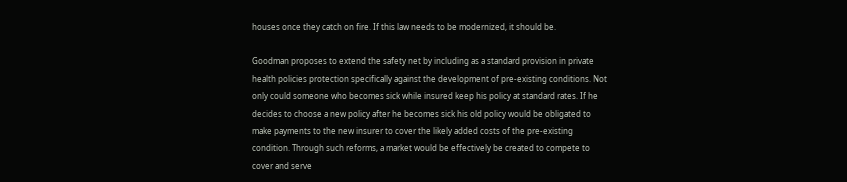houses once they catch on fire. If this law needs to be modernized, it should be.

Goodman proposes to extend the safety net by including as a standard provision in private health policies protection specifically against the development of pre-existing conditions. Not only could someone who becomes sick while insured keep his policy at standard rates. If he decides to choose a new policy after he becomes sick his old policy would be obligated to make payments to the new insurer to cover the likely added costs of the pre-existing condition. Through such reforms, a market would be effectively be created to compete to cover and serve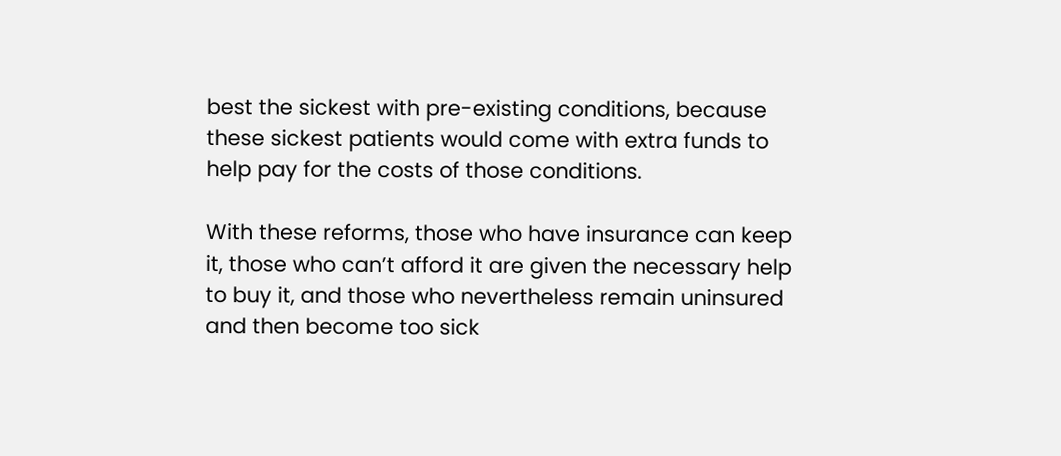best the sickest with pre-existing conditions, because these sickest patients would come with extra funds to help pay for the costs of those conditions.

With these reforms, those who have insurance can keep it, those who can’t afford it are given the necessary help to buy it, and those who nevertheless remain uninsured and then become too sick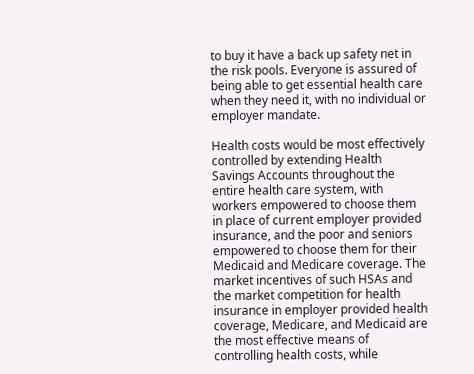to buy it have a back up safety net in the risk pools. Everyone is assured of being able to get essential health care when they need it, with no individual or employer mandate.

Health costs would be most effectively controlled by extending Health Savings Accounts throughout the entire health care system, with workers empowered to choose them in place of current employer provided insurance, and the poor and seniors empowered to choose them for their Medicaid and Medicare coverage. The market incentives of such HSAs and the market competition for health insurance in employer provided health coverage, Medicare, and Medicaid are the most effective means of controlling health costs, while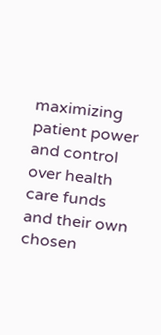maximizing patient power and control over health care funds and their own chosen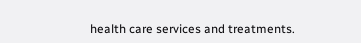health care services and treatments.